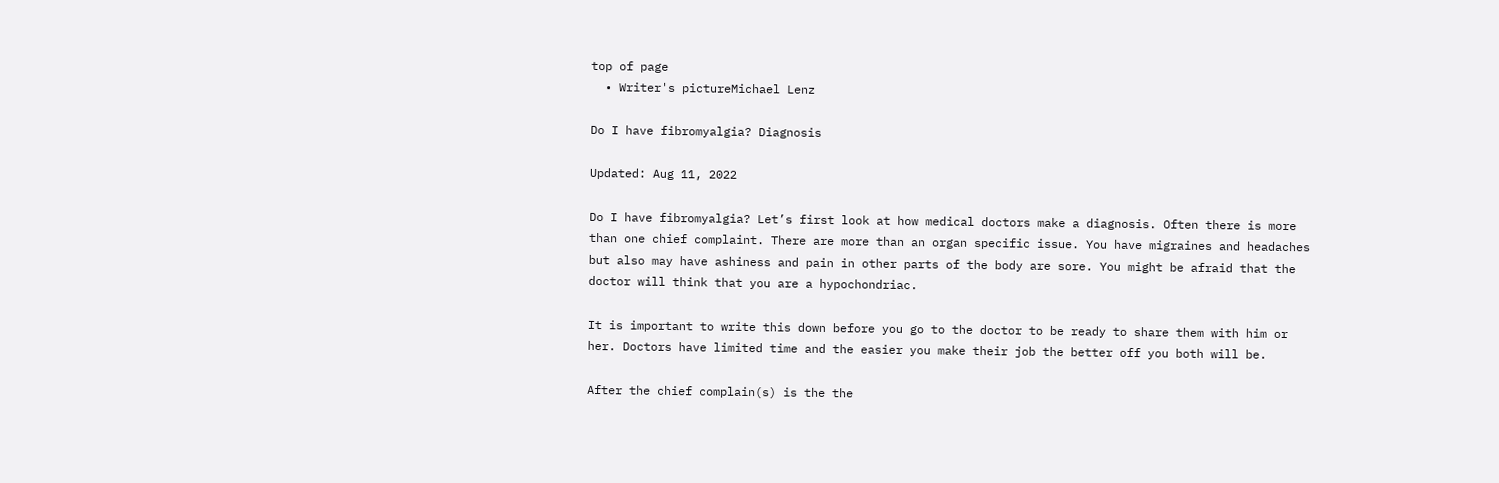top of page
  • Writer's pictureMichael Lenz

Do I have fibromyalgia? Diagnosis

Updated: Aug 11, 2022

Do I have fibromyalgia? Let’s first look at how medical doctors make a diagnosis. Often there is more than one chief complaint. There are more than an organ specific issue. You have migraines and headaches but also may have ashiness and pain in other parts of the body are sore. You might be afraid that the doctor will think that you are a hypochondriac.

It is important to write this down before you go to the doctor to be ready to share them with him or her. Doctors have limited time and the easier you make their job the better off you both will be.

After the chief complain(s) is the the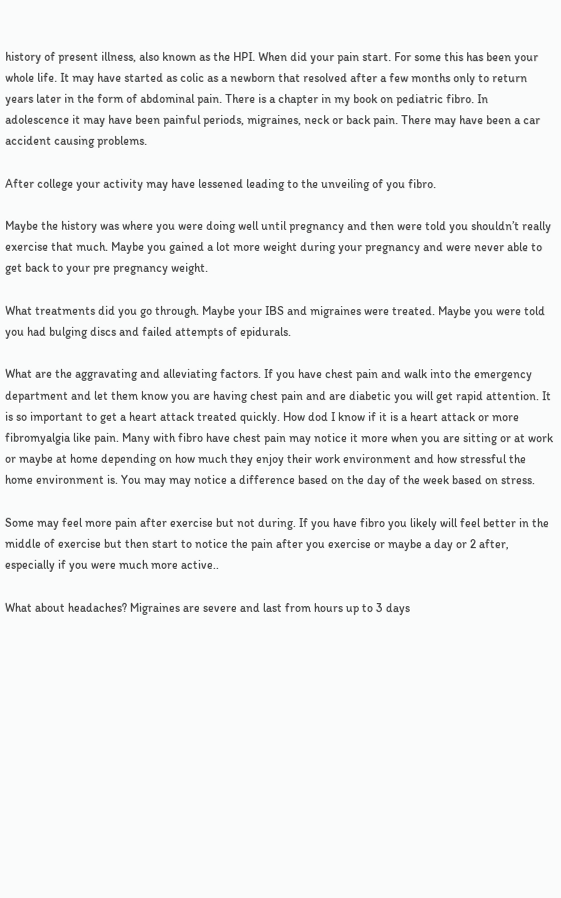history of present illness, also known as the HPI. When did your pain start. For some this has been your whole life. It may have started as colic as a newborn that resolved after a few months only to return years later in the form of abdominal pain. There is a chapter in my book on pediatric fibro. In adolescence it may have been painful periods, migraines, neck or back pain. There may have been a car accident causing problems.

After college your activity may have lessened leading to the unveiling of you fibro.

Maybe the history was where you were doing well until pregnancy and then were told you shouldn’t really exercise that much. Maybe you gained a lot more weight during your pregnancy and were never able to get back to your pre pregnancy weight.

What treatments did you go through. Maybe your IBS and migraines were treated. Maybe you were told you had bulging discs and failed attempts of epidurals.

What are the aggravating and alleviating factors. If you have chest pain and walk into the emergency department and let them know you are having chest pain and are diabetic you will get rapid attention. It is so important to get a heart attack treated quickly. How dod I know if it is a heart attack or more fibromyalgia like pain. Many with fibro have chest pain may notice it more when you are sitting or at work or maybe at home depending on how much they enjoy their work environment and how stressful the home environment is. You may may notice a difference based on the day of the week based on stress.

Some may feel more pain after exercise but not during. If you have fibro you likely will feel better in the middle of exercise but then start to notice the pain after you exercise or maybe a day or 2 after, especially if you were much more active..

What about headaches? Migraines are severe and last from hours up to 3 days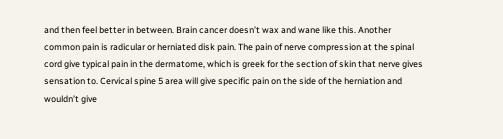and then feel better in between. Brain cancer doesn’t wax and wane like this. Another common pain is radicular or herniated disk pain. The pain of nerve compression at the spinal cord give typical pain in the dermatome, which is greek for the section of skin that nerve gives sensation to. Cervical spine 5 area will give specific pain on the side of the herniation and wouldn’t give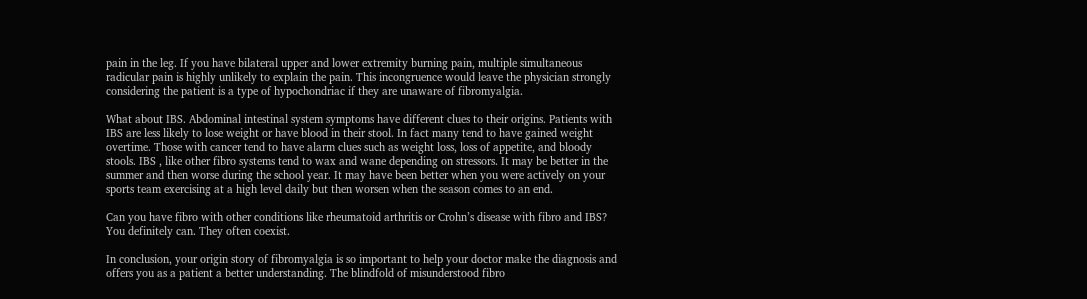pain in the leg. If you have bilateral upper and lower extremity burning pain, multiple simultaneous radicular pain is highly unlikely to explain the pain. This incongruence would leave the physician strongly considering the patient is a type of hypochondriac if they are unaware of fibromyalgia.

What about IBS. Abdominal intestinal system symptoms have different clues to their origins. Patients with IBS are less likely to lose weight or have blood in their stool. In fact many tend to have gained weight overtime. Those with cancer tend to have alarm clues such as weight loss, loss of appetite, and bloody stools. IBS , like other fibro systems tend to wax and wane depending on stressors. It may be better in the summer and then worse during the school year. It may have been better when you were actively on your sports team exercising at a high level daily but then worsen when the season comes to an end.

Can you have fibro with other conditions like rheumatoid arthritis or Crohn’s disease with fibro and IBS? You definitely can. They often coexist.

In conclusion, your origin story of fibromyalgia is so important to help your doctor make the diagnosis and offers you as a patient a better understanding. The blindfold of misunderstood fibro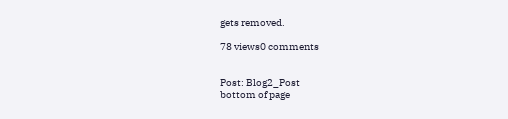gets removed.

78 views0 comments


Post: Blog2_Post
bottom of page